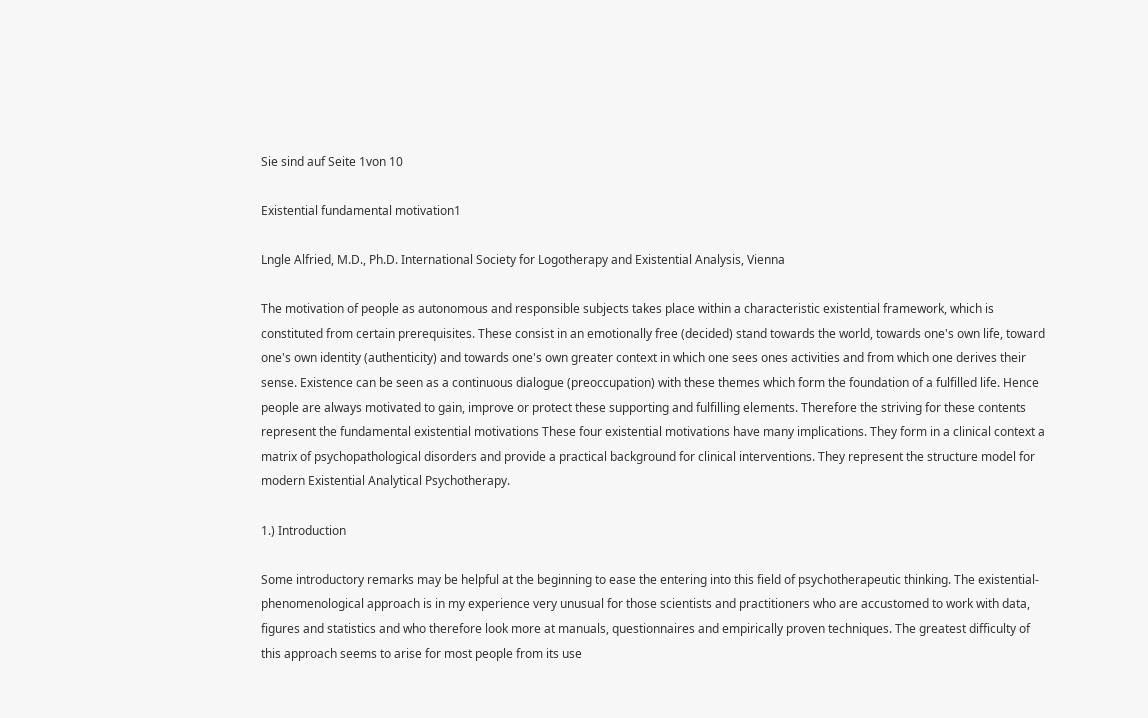Sie sind auf Seite 1von 10

Existential fundamental motivation1

Lngle Alfried, M.D., Ph.D. International Society for Logotherapy and Existential Analysis, Vienna

The motivation of people as autonomous and responsible subjects takes place within a characteristic existential framework, which is constituted from certain prerequisites. These consist in an emotionally free (decided) stand towards the world, towards one's own life, toward one's own identity (authenticity) and towards one's own greater context in which one sees ones activities and from which one derives their sense. Existence can be seen as a continuous dialogue (preoccupation) with these themes which form the foundation of a fulfilled life. Hence people are always motivated to gain, improve or protect these supporting and fulfilling elements. Therefore the striving for these contents represent the fundamental existential motivations These four existential motivations have many implications. They form in a clinical context a matrix of psychopathological disorders and provide a practical background for clinical interventions. They represent the structure model for modern Existential Analytical Psychotherapy.

1.) Introduction

Some introductory remarks may be helpful at the beginning to ease the entering into this field of psychotherapeutic thinking. The existential-phenomenological approach is in my experience very unusual for those scientists and practitioners who are accustomed to work with data, figures and statistics and who therefore look more at manuals, questionnaires and empirically proven techniques. The greatest difficulty of this approach seems to arise for most people from its use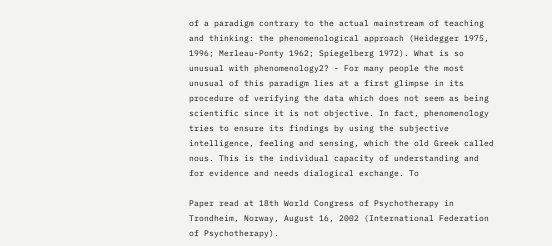of a paradigm contrary to the actual mainstream of teaching and thinking: the phenomenological approach (Heidegger 1975, 1996; Merleau-Ponty 1962; Spiegelberg 1972). What is so unusual with phenomenology2? - For many people the most unusual of this paradigm lies at a first glimpse in its procedure of verifying the data which does not seem as being scientific since it is not objective. In fact, phenomenology tries to ensure its findings by using the subjective intelligence, feeling and sensing, which the old Greek called nous. This is the individual capacity of understanding and for evidence and needs dialogical exchange. To

Paper read at 18th World Congress of Psychotherapy in Trondheim, Norway, August 16, 2002 (International Federation of Psychotherapy).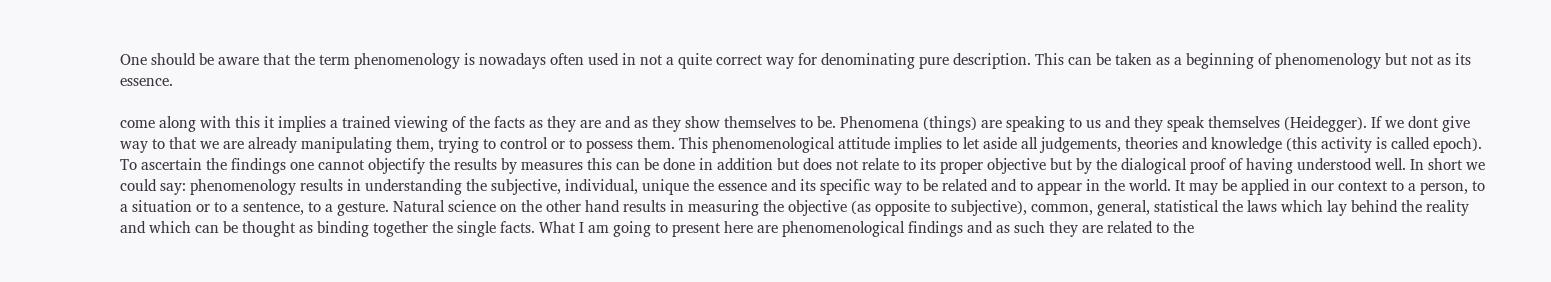One should be aware that the term phenomenology is nowadays often used in not a quite correct way for denominating pure description. This can be taken as a beginning of phenomenology but not as its essence.

come along with this it implies a trained viewing of the facts as they are and as they show themselves to be. Phenomena (things) are speaking to us and they speak themselves (Heidegger). If we dont give way to that we are already manipulating them, trying to control or to possess them. This phenomenological attitude implies to let aside all judgements, theories and knowledge (this activity is called epoch). To ascertain the findings one cannot objectify the results by measures this can be done in addition but does not relate to its proper objective but by the dialogical proof of having understood well. In short we could say: phenomenology results in understanding the subjective, individual, unique the essence and its specific way to be related and to appear in the world. It may be applied in our context to a person, to a situation or to a sentence, to a gesture. Natural science on the other hand results in measuring the objective (as opposite to subjective), common, general, statistical the laws which lay behind the reality and which can be thought as binding together the single facts. What I am going to present here are phenomenological findings and as such they are related to the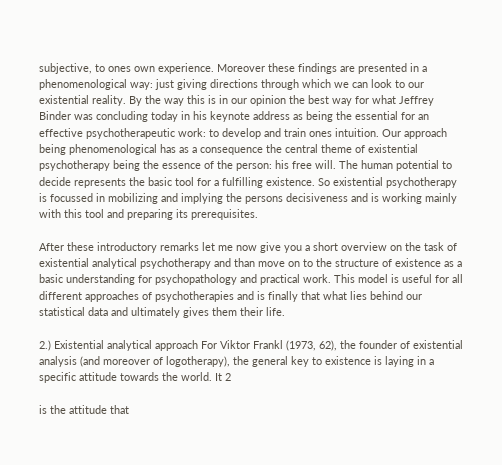subjective, to ones own experience. Moreover these findings are presented in a phenomenological way: just giving directions through which we can look to our existential reality. By the way this is in our opinion the best way for what Jeffrey Binder was concluding today in his keynote address as being the essential for an effective psychotherapeutic work: to develop and train ones intuition. Our approach being phenomenological has as a consequence the central theme of existential psychotherapy being the essence of the person: his free will. The human potential to decide represents the basic tool for a fulfilling existence. So existential psychotherapy is focussed in mobilizing and implying the persons decisiveness and is working mainly with this tool and preparing its prerequisites.

After these introductory remarks let me now give you a short overview on the task of existential analytical psychotherapy and than move on to the structure of existence as a basic understanding for psychopathology and practical work. This model is useful for all different approaches of psychotherapies and is finally that what lies behind our statistical data and ultimately gives them their life.

2.) Existential analytical approach For Viktor Frankl (1973, 62), the founder of existential analysis (and moreover of logotherapy), the general key to existence is laying in a specific attitude towards the world. It 2

is the attitude that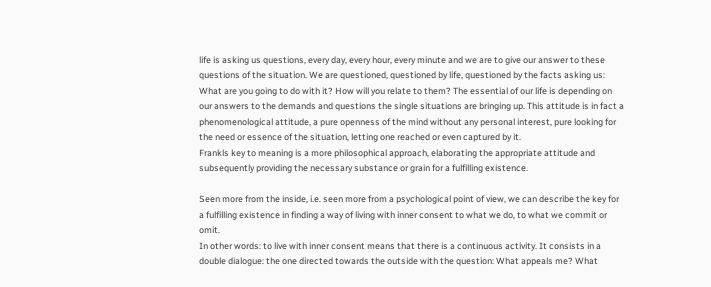life is asking us questions, every day, every hour, every minute and we are to give our answer to these questions of the situation. We are questioned, questioned by life, questioned by the facts asking us: What are you going to do with it? How will you relate to them? The essential of our life is depending on our answers to the demands and questions the single situations are bringing up. This attitude is in fact a phenomenological attitude, a pure openness of the mind without any personal interest, pure looking for the need or essence of the situation, letting one reached or even captured by it.
Frankls key to meaning is a more philosophical approach, elaborating the appropriate attitude and subsequently providing the necessary substance or grain for a fulfilling existence.

Seen more from the inside, i.e. seen more from a psychological point of view, we can describe the key for a fulfilling existence in finding a way of living with inner consent to what we do, to what we commit or omit.
In other words: to live with inner consent means that there is a continuous activity. It consists in a double dialogue: the one directed towards the outside with the question: What appeals me? What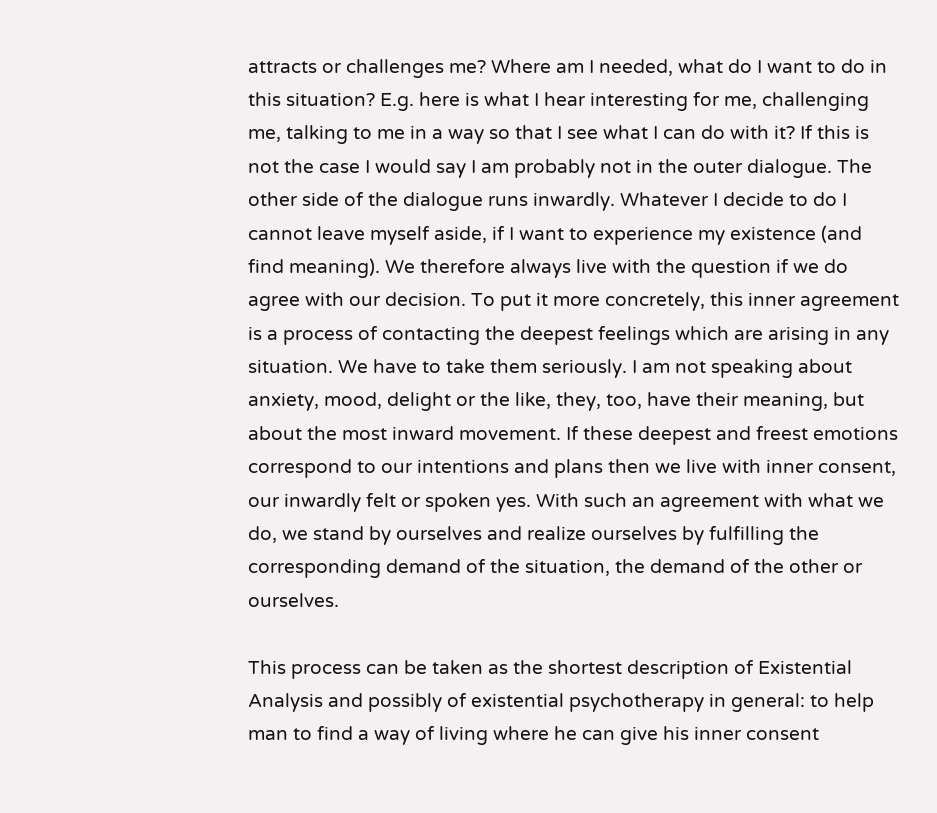attracts or challenges me? Where am I needed, what do I want to do in this situation? E.g. here is what I hear interesting for me, challenging me, talking to me in a way so that I see what I can do with it? If this is not the case I would say I am probably not in the outer dialogue. The other side of the dialogue runs inwardly. Whatever I decide to do I cannot leave myself aside, if I want to experience my existence (and find meaning). We therefore always live with the question if we do agree with our decision. To put it more concretely, this inner agreement is a process of contacting the deepest feelings which are arising in any situation. We have to take them seriously. I am not speaking about anxiety, mood, delight or the like, they, too, have their meaning, but about the most inward movement. If these deepest and freest emotions correspond to our intentions and plans then we live with inner consent, our inwardly felt or spoken yes. With such an agreement with what we do, we stand by ourselves and realize ourselves by fulfilling the corresponding demand of the situation, the demand of the other or ourselves.

This process can be taken as the shortest description of Existential Analysis and possibly of existential psychotherapy in general: to help man to find a way of living where he can give his inner consent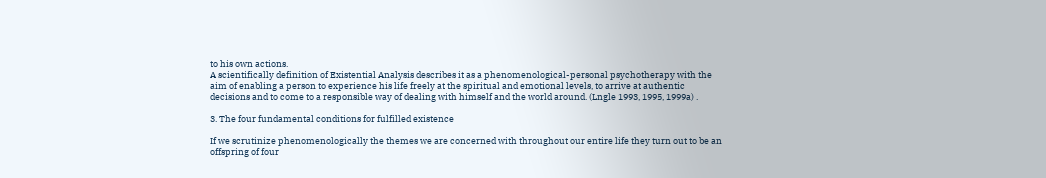to his own actions.
A scientifically definition of Existential Analysis describes it as a phenomenological-personal psychotherapy with the aim of enabling a person to experience his life freely at the spiritual and emotional levels, to arrive at authentic decisions and to come to a responsible way of dealing with himself and the world around. (Lngle 1993, 1995, 1999a) .

3. The four fundamental conditions for fulfilled existence

If we scrutinize phenomenologically the themes we are concerned with throughout our entire life they turn out to be an offspring of four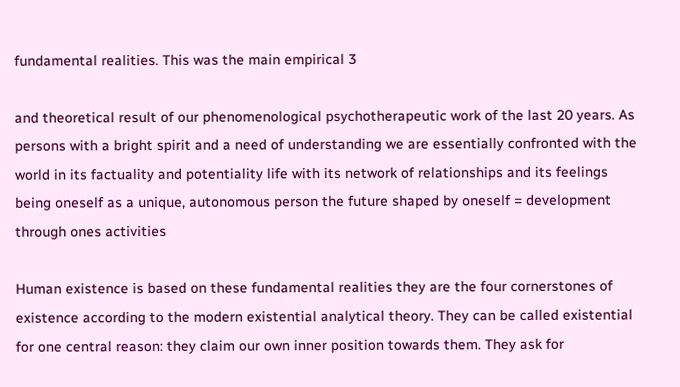fundamental realities. This was the main empirical 3

and theoretical result of our phenomenological psychotherapeutic work of the last 20 years. As persons with a bright spirit and a need of understanding we are essentially confronted with the world in its factuality and potentiality life with its network of relationships and its feelings being oneself as a unique, autonomous person the future shaped by oneself = development through ones activities

Human existence is based on these fundamental realities they are the four cornerstones of existence according to the modern existential analytical theory. They can be called existential for one central reason: they claim our own inner position towards them. They ask for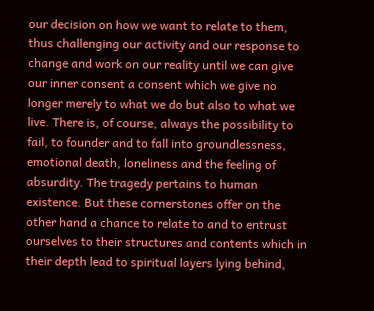our decision on how we want to relate to them, thus challenging our activity and our response to change and work on our reality until we can give our inner consent a consent which we give no longer merely to what we do but also to what we live. There is, of course, always the possibility to fail, to founder and to fall into groundlessness, emotional death, loneliness and the feeling of absurdity. The tragedy pertains to human existence. But these cornerstones offer on the other hand a chance to relate to and to entrust ourselves to their structures and contents which in their depth lead to spiritual layers lying behind,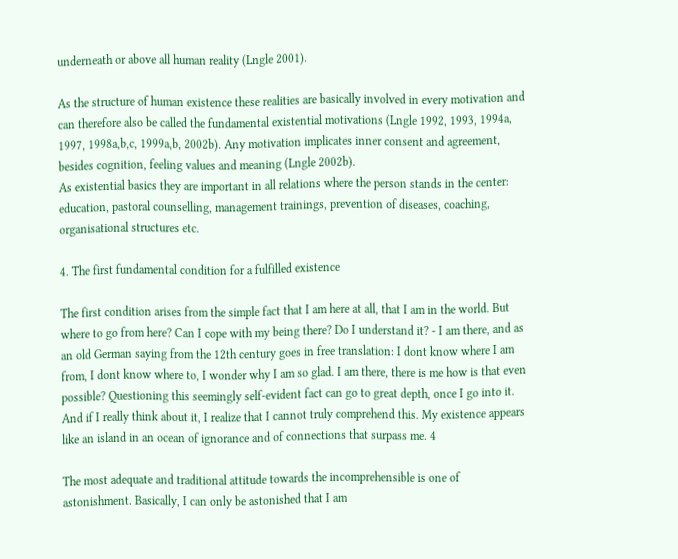underneath or above all human reality (Lngle 2001).

As the structure of human existence these realities are basically involved in every motivation and can therefore also be called the fundamental existential motivations (Lngle 1992, 1993, 1994a, 1997, 1998a,b,c, 1999a,b, 2002b). Any motivation implicates inner consent and agreement, besides cognition, feeling values and meaning (Lngle 2002b).
As existential basics they are important in all relations where the person stands in the center: education, pastoral counselling, management trainings, prevention of diseases, coaching, organisational structures etc.

4. The first fundamental condition for a fulfilled existence

The first condition arises from the simple fact that I am here at all, that I am in the world. But where to go from here? Can I cope with my being there? Do I understand it? - I am there, and as an old German saying from the 12th century goes in free translation: I dont know where I am from, I dont know where to, I wonder why I am so glad. I am there, there is me how is that even possible? Questioning this seemingly self-evident fact can go to great depth, once I go into it. And if I really think about it, I realize that I cannot truly comprehend this. My existence appears like an island in an ocean of ignorance and of connections that surpass me. 4

The most adequate and traditional attitude towards the incomprehensible is one of astonishment. Basically, I can only be astonished that I am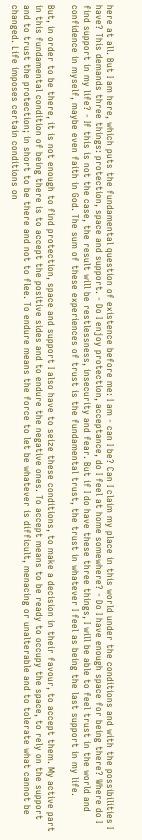here at all. But I am here, which puts the fundamental question of existence before me: I am - can I be? Can I claim my place in this world under the conditions and with the possibilities I have? This demands three things: protection, space and support. - Do I enjoy protection, acceptance, do I feel at home somewhere? - Do I have enough space for being there? Where do I find support in my life? - If this is not the case, the result will be restlessness, insecurity and fear. But if I do have these three things, I will be able to feel trust in the world and confidence in myself, maybe even faith in God. The sum of these experiences of trust is the fundamental trust, the trust in whatever I feel as being the last support in my life.

But, in order to be there, it is not enough to find protection, space and support I also have to seize these conditions, to make a decision in their favour, to accept them. My active part in this fundamental condition of being there is to accept the positive sides and to endure the negative ones. To accept means to be ready to occupy the space, to rely on the support and to trust the protection; in short to be there and not to flee. To endure means the force to let be whatever is difficult, menacing or unalterable and to tolerate what cannot be changed. Life imposes certain conditions on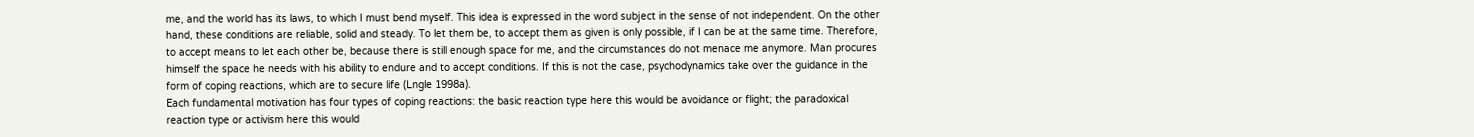me, and the world has its laws, to which I must bend myself. This idea is expressed in the word subject in the sense of not independent. On the other hand, these conditions are reliable, solid and steady. To let them be, to accept them as given is only possible, if I can be at the same time. Therefore, to accept means to let each other be, because there is still enough space for me, and the circumstances do not menace me anymore. Man procures himself the space he needs with his ability to endure and to accept conditions. If this is not the case, psychodynamics take over the guidance in the form of coping reactions, which are to secure life (Lngle 1998a).
Each fundamental motivation has four types of coping reactions: the basic reaction type here this would be avoidance or flight; the paradoxical reaction type or activism here this would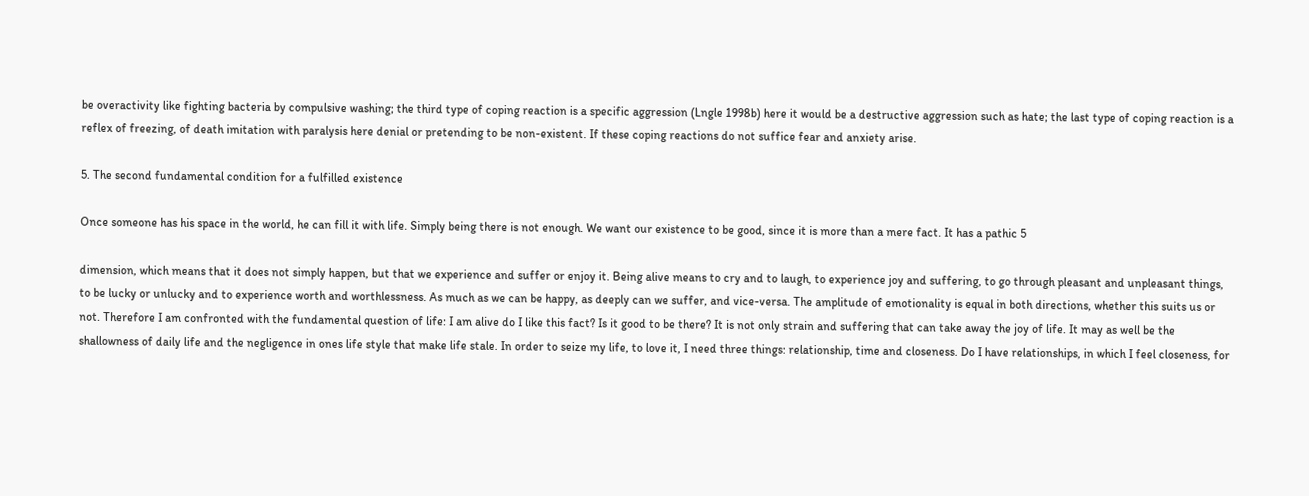be overactivity like fighting bacteria by compulsive washing; the third type of coping reaction is a specific aggression (Lngle 1998b) here it would be a destructive aggression such as hate; the last type of coping reaction is a reflex of freezing, of death imitation with paralysis here denial or pretending to be non-existent. If these coping reactions do not suffice fear and anxiety arise.

5. The second fundamental condition for a fulfilled existence

Once someone has his space in the world, he can fill it with life. Simply being there is not enough. We want our existence to be good, since it is more than a mere fact. It has a pathic 5

dimension, which means that it does not simply happen, but that we experience and suffer or enjoy it. Being alive means to cry and to laugh, to experience joy and suffering, to go through pleasant and unpleasant things, to be lucky or unlucky and to experience worth and worthlessness. As much as we can be happy, as deeply can we suffer, and vice-versa. The amplitude of emotionality is equal in both directions, whether this suits us or not. Therefore I am confronted with the fundamental question of life: I am alive do I like this fact? Is it good to be there? It is not only strain and suffering that can take away the joy of life. It may as well be the shallowness of daily life and the negligence in ones life style that make life stale. In order to seize my life, to love it, I need three things: relationship, time and closeness. Do I have relationships, in which I feel closeness, for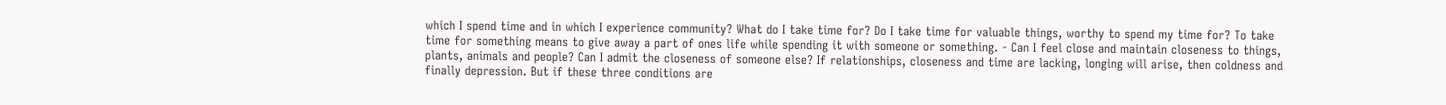which I spend time and in which I experience community? What do I take time for? Do I take time for valuable things, worthy to spend my time for? To take time for something means to give away a part of ones life while spending it with someone or something. - Can I feel close and maintain closeness to things, plants, animals and people? Can I admit the closeness of someone else? If relationships, closeness and time are lacking, longing will arise, then coldness and finally depression. But if these three conditions are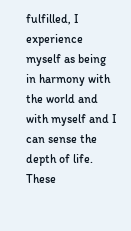fulfilled, I experience myself as being in harmony with the world and with myself and I can sense the depth of life. These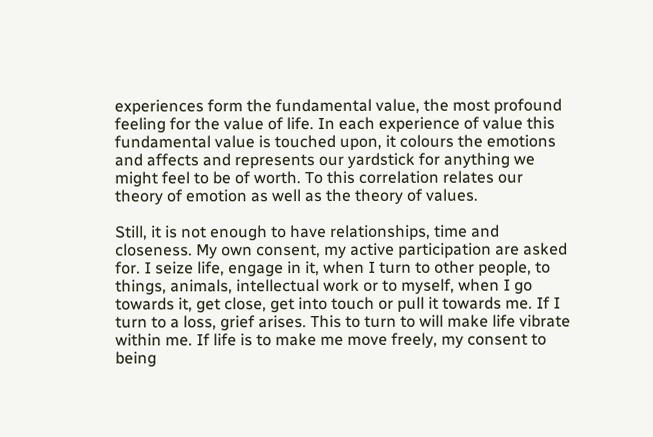experiences form the fundamental value, the most profound feeling for the value of life. In each experience of value this fundamental value is touched upon, it colours the emotions and affects and represents our yardstick for anything we might feel to be of worth. To this correlation relates our theory of emotion as well as the theory of values.

Still, it is not enough to have relationships, time and closeness. My own consent, my active participation are asked for. I seize life, engage in it, when I turn to other people, to things, animals, intellectual work or to myself, when I go towards it, get close, get into touch or pull it towards me. If I turn to a loss, grief arises. This to turn to will make life vibrate within me. If life is to make me move freely, my consent to being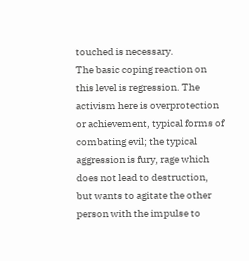touched is necessary.
The basic coping reaction on this level is regression. The activism here is overprotection or achievement, typical forms of combating evil; the typical aggression is fury, rage which does not lead to destruction, but wants to agitate the other person with the impulse to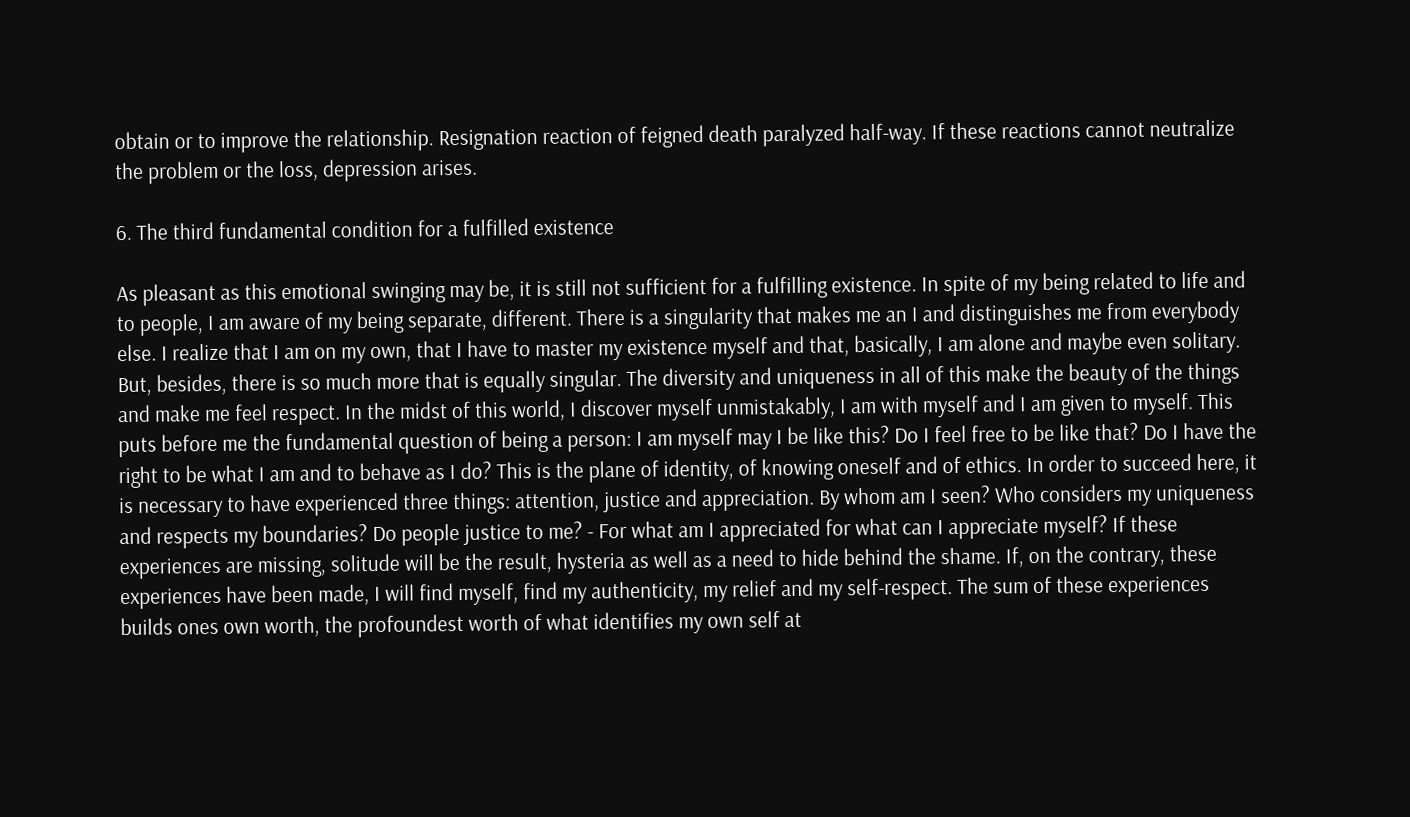obtain or to improve the relationship. Resignation reaction of feigned death paralyzed half-way. If these reactions cannot neutralize the problem or the loss, depression arises.

6. The third fundamental condition for a fulfilled existence

As pleasant as this emotional swinging may be, it is still not sufficient for a fulfilling existence. In spite of my being related to life and to people, I am aware of my being separate, different. There is a singularity that makes me an I and distinguishes me from everybody else. I realize that I am on my own, that I have to master my existence myself and that, basically, I am alone and maybe even solitary. But, besides, there is so much more that is equally singular. The diversity and uniqueness in all of this make the beauty of the things and make me feel respect. In the midst of this world, I discover myself unmistakably, I am with myself and I am given to myself. This puts before me the fundamental question of being a person: I am myself may I be like this? Do I feel free to be like that? Do I have the right to be what I am and to behave as I do? This is the plane of identity, of knowing oneself and of ethics. In order to succeed here, it is necessary to have experienced three things: attention, justice and appreciation. By whom am I seen? Who considers my uniqueness and respects my boundaries? Do people justice to me? - For what am I appreciated for what can I appreciate myself? If these experiences are missing, solitude will be the result, hysteria as well as a need to hide behind the shame. If, on the contrary, these experiences have been made, I will find myself, find my authenticity, my relief and my self-respect. The sum of these experiences builds ones own worth, the profoundest worth of what identifies my own self at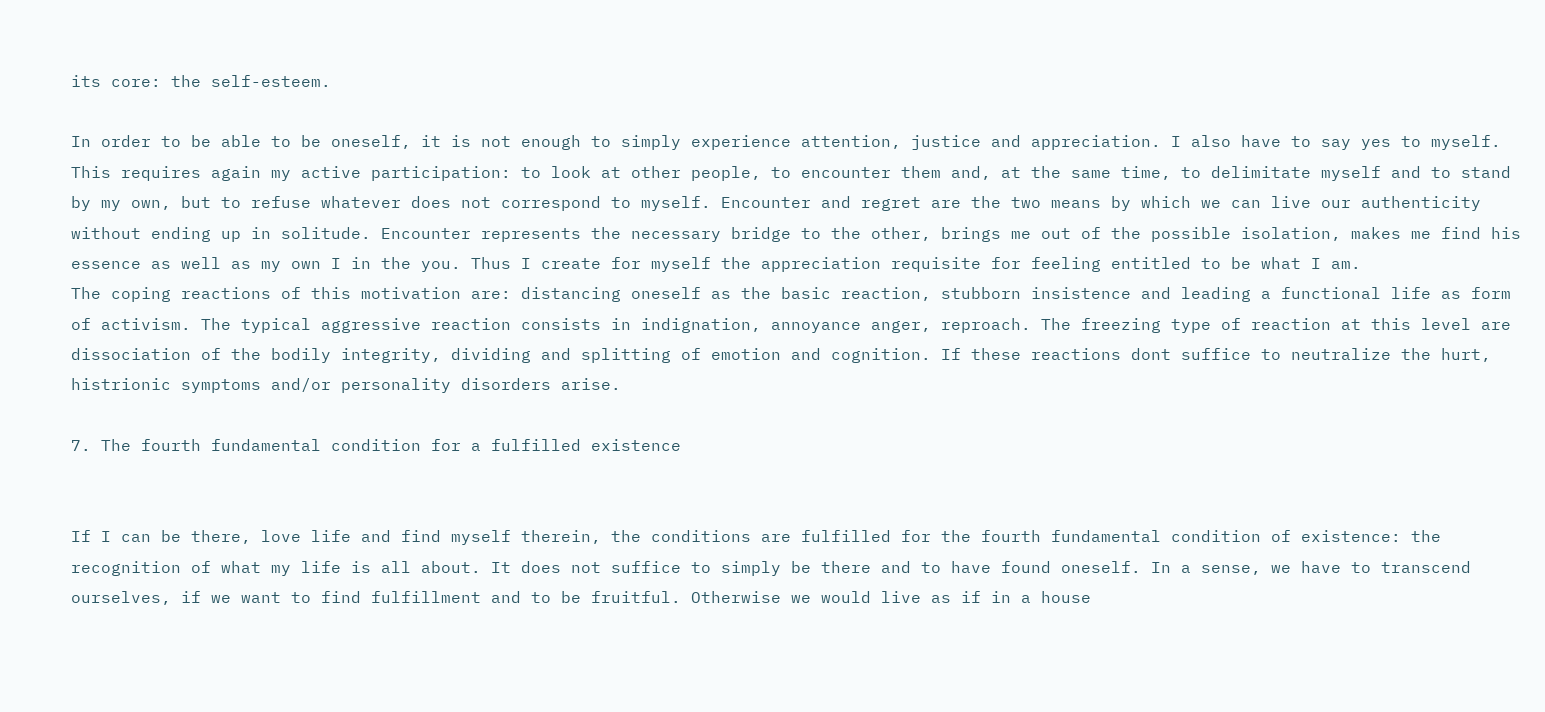its core: the self-esteem.

In order to be able to be oneself, it is not enough to simply experience attention, justice and appreciation. I also have to say yes to myself. This requires again my active participation: to look at other people, to encounter them and, at the same time, to delimitate myself and to stand by my own, but to refuse whatever does not correspond to myself. Encounter and regret are the two means by which we can live our authenticity without ending up in solitude. Encounter represents the necessary bridge to the other, brings me out of the possible isolation, makes me find his essence as well as my own I in the you. Thus I create for myself the appreciation requisite for feeling entitled to be what I am.
The coping reactions of this motivation are: distancing oneself as the basic reaction, stubborn insistence and leading a functional life as form of activism. The typical aggressive reaction consists in indignation, annoyance anger, reproach. The freezing type of reaction at this level are dissociation of the bodily integrity, dividing and splitting of emotion and cognition. If these reactions dont suffice to neutralize the hurt, histrionic symptoms and/or personality disorders arise.

7. The fourth fundamental condition for a fulfilled existence


If I can be there, love life and find myself therein, the conditions are fulfilled for the fourth fundamental condition of existence: the recognition of what my life is all about. It does not suffice to simply be there and to have found oneself. In a sense, we have to transcend ourselves, if we want to find fulfillment and to be fruitful. Otherwise we would live as if in a house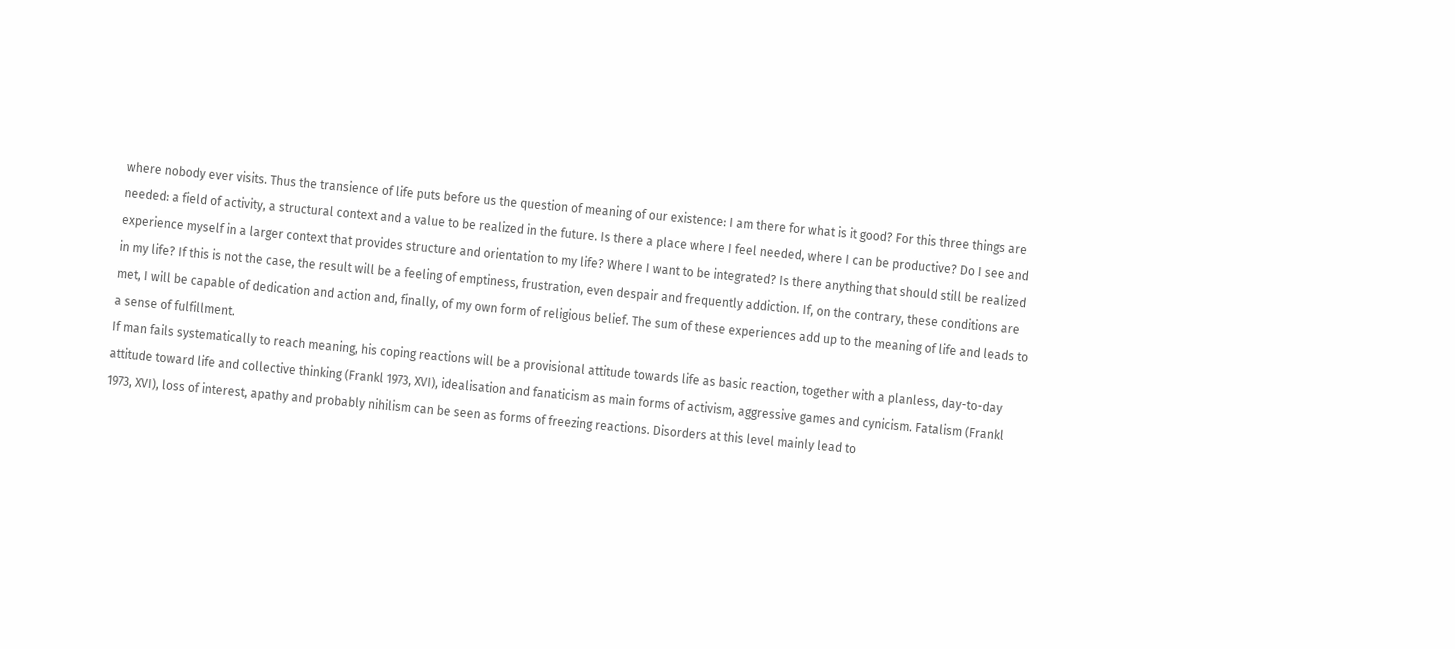where nobody ever visits. Thus the transience of life puts before us the question of meaning of our existence: I am there for what is it good? For this three things are needed: a field of activity, a structural context and a value to be realized in the future. Is there a place where I feel needed, where I can be productive? Do I see and experience myself in a larger context that provides structure and orientation to my life? Where I want to be integrated? Is there anything that should still be realized in my life? If this is not the case, the result will be a feeling of emptiness, frustration, even despair and frequently addiction. If, on the contrary, these conditions are met, I will be capable of dedication and action and, finally, of my own form of religious belief. The sum of these experiences add up to the meaning of life and leads to a sense of fulfillment.
If man fails systematically to reach meaning, his coping reactions will be a provisional attitude towards life as basic reaction, together with a planless, day-to-day attitude toward life and collective thinking (Frankl 1973, XVI), idealisation and fanaticism as main forms of activism, aggressive games and cynicism. Fatalism (Frankl 1973, XVI), loss of interest, apathy and probably nihilism can be seen as forms of freezing reactions. Disorders at this level mainly lead to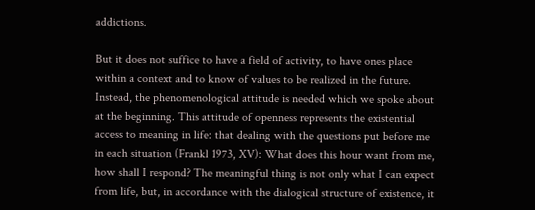addictions.

But it does not suffice to have a field of activity, to have ones place within a context and to know of values to be realized in the future. Instead, the phenomenological attitude is needed which we spoke about at the beginning. This attitude of openness represents the existential access to meaning in life: that dealing with the questions put before me in each situation (Frankl 1973, XV): What does this hour want from me, how shall I respond? The meaningful thing is not only what I can expect from life, but, in accordance with the dialogical structure of existence, it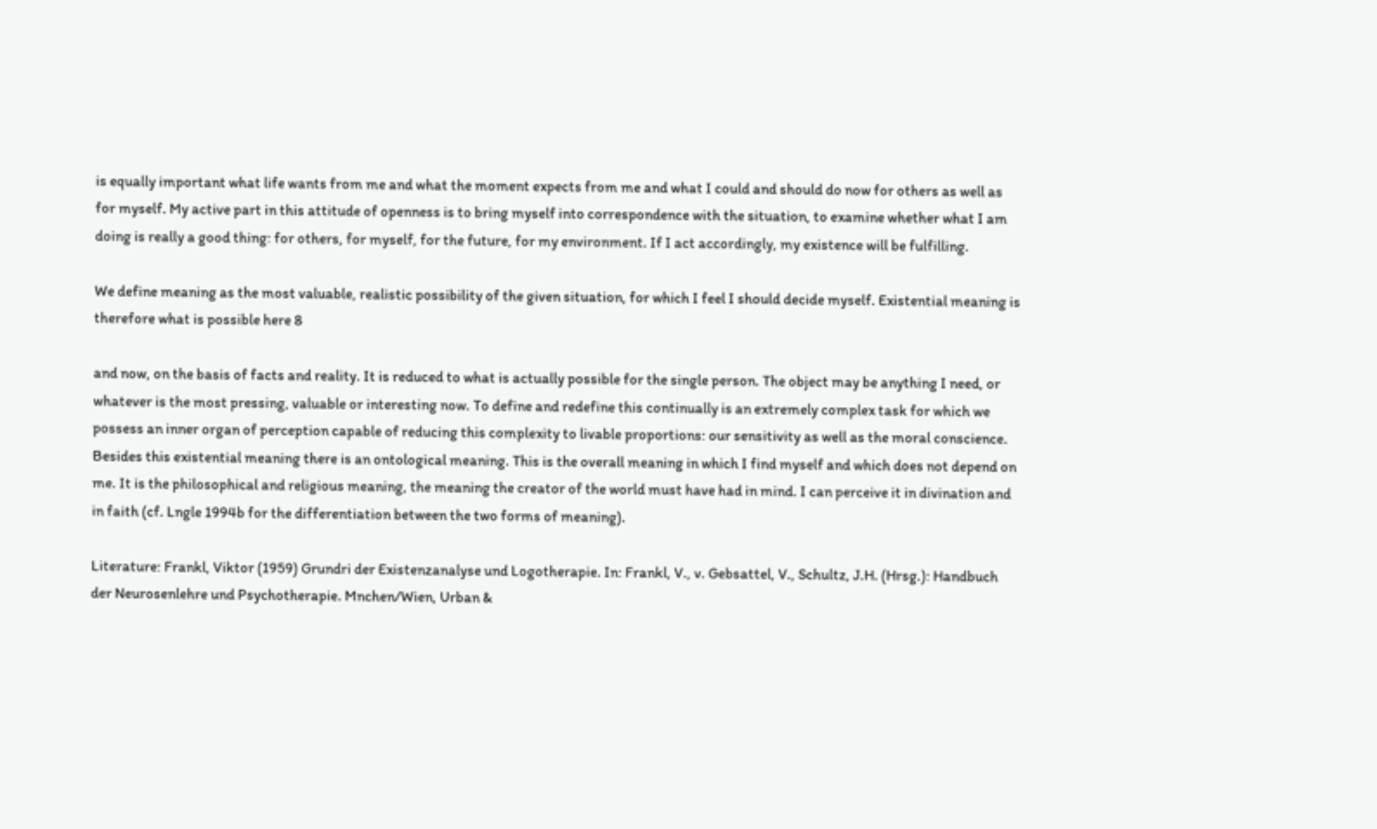is equally important what life wants from me and what the moment expects from me and what I could and should do now for others as well as for myself. My active part in this attitude of openness is to bring myself into correspondence with the situation, to examine whether what I am doing is really a good thing: for others, for myself, for the future, for my environment. If I act accordingly, my existence will be fulfilling.

We define meaning as the most valuable, realistic possibility of the given situation, for which I feel I should decide myself. Existential meaning is therefore what is possible here 8

and now, on the basis of facts and reality. It is reduced to what is actually possible for the single person. The object may be anything I need, or whatever is the most pressing, valuable or interesting now. To define and redefine this continually is an extremely complex task for which we possess an inner organ of perception capable of reducing this complexity to livable proportions: our sensitivity as well as the moral conscience. Besides this existential meaning there is an ontological meaning. This is the overall meaning in which I find myself and which does not depend on me. It is the philosophical and religious meaning, the meaning the creator of the world must have had in mind. I can perceive it in divination and in faith (cf. Lngle 1994b for the differentiation between the two forms of meaning).

Literature: Frankl, Viktor (1959) Grundri der Existenzanalyse und Logotherapie. In: Frankl, V., v. Gebsattel, V., Schultz, J.H. (Hrsg.): Handbuch der Neurosenlehre und Psychotherapie. Mnchen/Wien, Urban &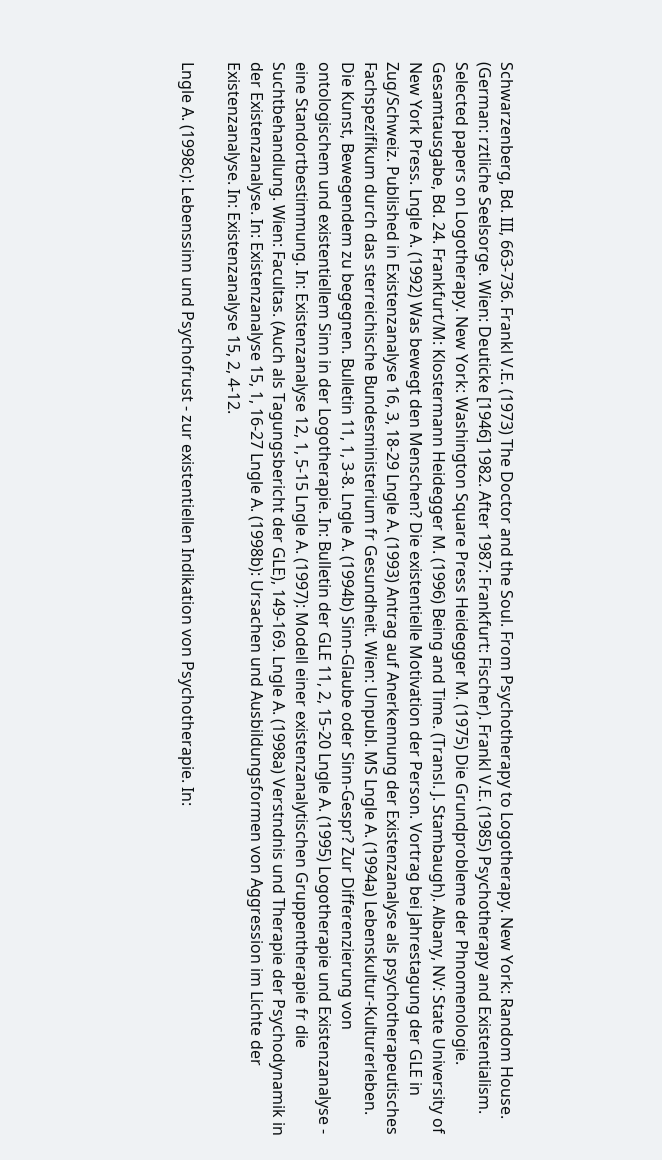Schwarzenberg, Bd. III, 663-736. Frankl V.E. (1973) The Doctor and the Soul. From Psychotherapy to Logotherapy. New York: Random House. (German: rztliche Seelsorge. Wien: Deuticke [1946] 1982. After 1987: Frankfurt: Fischer). Frankl V.E. (1985) Psychotherapy and Existentialism. Selected papers on Logotherapy. New York: Washington Square Press Heidegger M. (1975) Die Grundprobleme der Phnomenologie. Gesamtausgabe, Bd. 24. Frankfurt/M: Klostermann Heidegger M. (1996) Being and Time. (Transl. J. Stambaugh). Albany, NV: State University of New York Press. Lngle A. (1992) Was bewegt den Menschen? Die existentielle Motivation der Person. Vortrag bei Jahrestagung der GLE in Zug/Schweiz. Published in Existenzanalyse 16, 3, 18-29 Lngle A. (1993) Antrag auf Anerkennung der Existenzanalyse als psychotherapeutisches Fachspezifikum durch das sterreichische Bundesministerium fr Gesundheit. Wien: Unpubl. MS Lngle A. (1994a) Lebenskultur-Kulturerleben. Die Kunst, Bewegendem zu begegnen. Bulletin 11, 1, 3-8. Lngle A. (1994b) Sinn-Glaube oder Sinn-Gespr? Zur Differenzierung von ontologischem und existentiellem Sinn in der Logotherapie. In: Bulletin der GLE 11, 2, 15-20 Lngle A. (1995) Logotherapie und Existenzanalyse - eine Standortbestimmung. In: Existenzanalyse 12, 1, 5-15 Lngle A. (1997): Modell einer existenzanalytischen Gruppentherapie fr die Suchtbehandlung. Wien: Facultas. (Auch als Tagungsbericht der GLE), 149-169. Lngle A. (1998a) Verstndnis und Therapie der Psychodynamik in der Existenzanalyse. In: Existenzanalyse 15, 1, 16-27 Lngle A. (1998b): Ursachen und Ausbildungsformen von Aggression im Lichte der Existenzanalyse. In: Existenzanalyse 15, 2, 4-12.

Lngle A. (1998c): Lebenssinn und Psychofrust - zur existentiellen Indikation von Psychotherapie. In: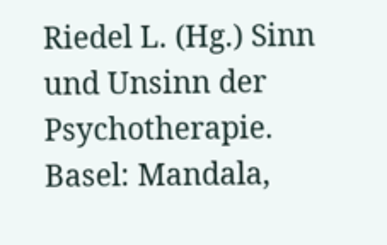Riedel L. (Hg.) Sinn und Unsinn der Psychotherapie. Basel: Mandala,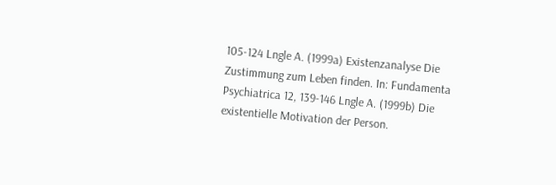105-124 Lngle A. (1999a) Existenzanalyse Die Zustimmung zum Leben finden. In: Fundamenta Psychiatrica 12, 139-146 Lngle A. (1999b) Die existentielle Motivation der Person.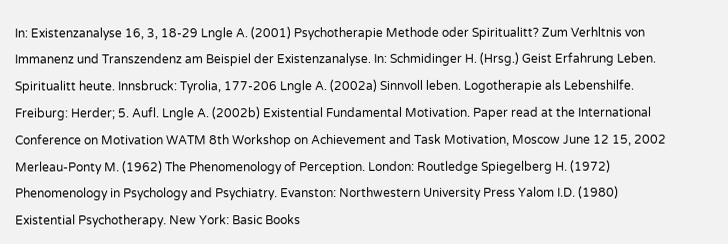In: Existenzanalyse 16, 3, 18-29 Lngle A. (2001) Psychotherapie Methode oder Spiritualitt? Zum Verhltnis von Immanenz und Transzendenz am Beispiel der Existenzanalyse. In: Schmidinger H. (Hrsg.) Geist Erfahrung Leben. Spiritualitt heute. Innsbruck: Tyrolia, 177-206 Lngle A. (2002a) Sinnvoll leben. Logotherapie als Lebenshilfe. Freiburg: Herder; 5. Aufl. Lngle A. (2002b) Existential Fundamental Motivation. Paper read at the International Conference on Motivation WATM 8th Workshop on Achievement and Task Motivation, Moscow June 12 15, 2002 Merleau-Ponty M. (1962) The Phenomenology of Perception. London: Routledge Spiegelberg H. (1972) Phenomenology in Psychology and Psychiatry. Evanston: Northwestern University Press Yalom I.D. (1980) Existential Psychotherapy. New York: Basic Books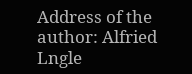Address of the author: Alfried Lngle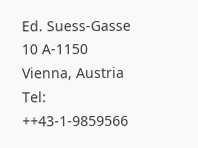Ed. Suess-Gasse 10 A-1150 Vienna, Austria Tel: ++43-1-9859566